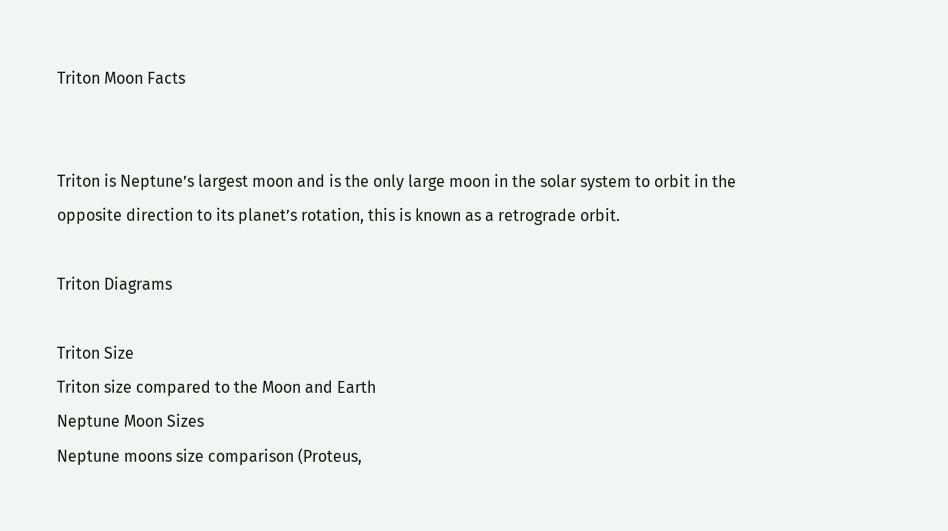Triton Moon Facts


Triton is Neptune’s largest moon and is the only large moon in the solar system to orbit in the opposite direction to its planet’s rotation, this is known as a retrograde orbit.

Triton Diagrams

Triton Size
Triton size compared to the Moon and Earth
Neptune Moon Sizes
Neptune moons size comparison (Proteus,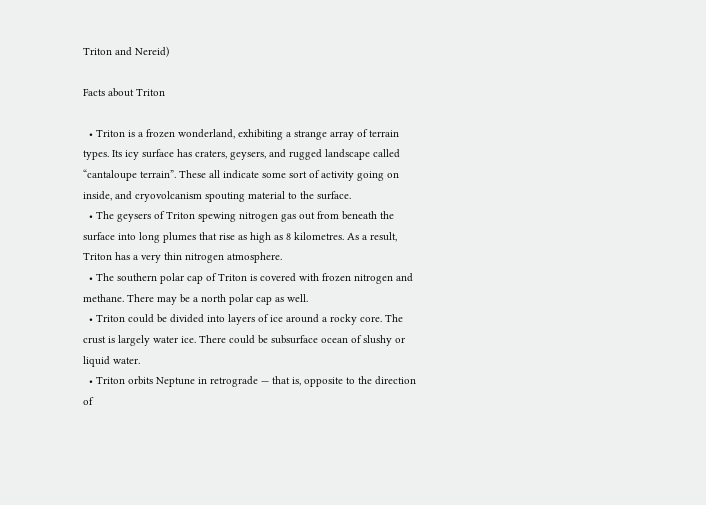Triton and Nereid)

Facts about Triton

  • Triton is a frozen wonderland, exhibiting a strange array of terrain types. Its icy surface has craters, geysers, and rugged landscape called “cantaloupe terrain”. These all indicate some sort of activity going on inside, and cryovolcanism spouting material to the surface.
  • The geysers of Triton spewing nitrogen gas out from beneath the surface into long plumes that rise as high as 8 kilometres. As a result, Triton has a very thin nitrogen atmosphere.
  • The southern polar cap of Triton is covered with frozen nitrogen and methane. There may be a north polar cap as well.
  • Triton could be divided into layers of ice around a rocky core. The crust is largely water ice. There could be subsurface ocean of slushy or liquid water.
  • Triton orbits Neptune in retrograde — that is, opposite to the direction of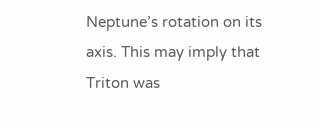Neptune’s rotation on its axis. This may imply that Triton was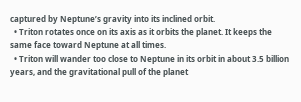captured by Neptune’s gravity into its inclined orbit.
  • Triton rotates once on its axis as it orbits the planet. It keeps the same face toward Neptune at all times.
  • Triton will wander too close to Neptune in its orbit in about 3.5 billion years, and the gravitational pull of the planet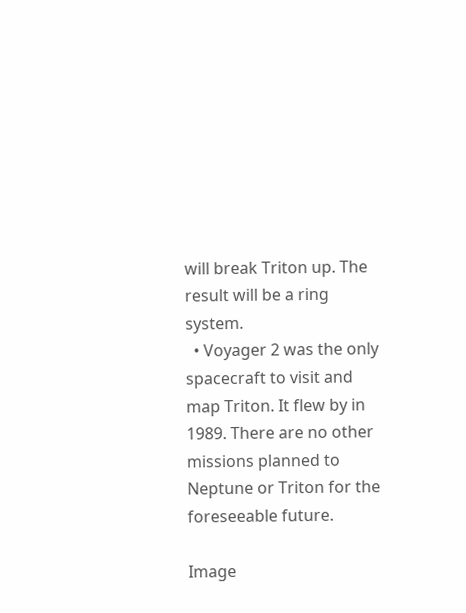will break Triton up. The result will be a ring system.
  • Voyager 2 was the only spacecraft to visit and map Triton. It flew by in 1989. There are no other missions planned to Neptune or Triton for the foreseeable future.

Image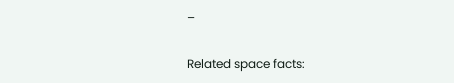–

Related space facts: